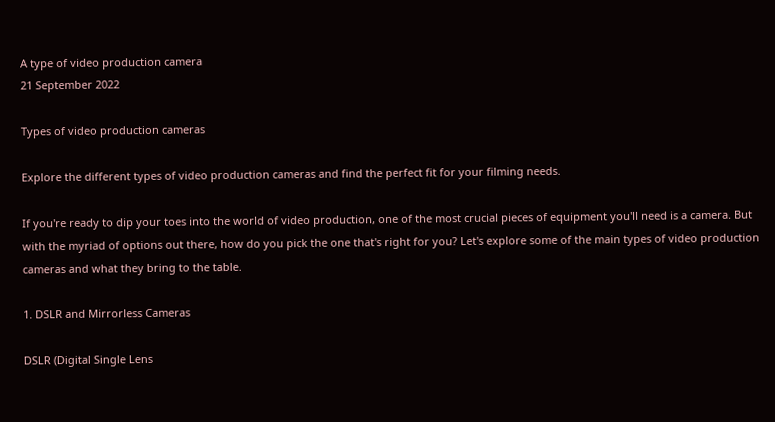A type of video production camera
21 September 2022

Types of video production cameras

Explore the different types of video production cameras and find the perfect fit for your filming needs.

If you're ready to dip your toes into the world of video production, one of the most crucial pieces of equipment you'll need is a camera. But with the myriad of options out there, how do you pick the one that's right for you? Let's explore some of the main types of video production cameras and what they bring to the table.

1. DSLR and Mirrorless Cameras

DSLR (Digital Single Lens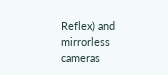Reflex) and mirrorless cameras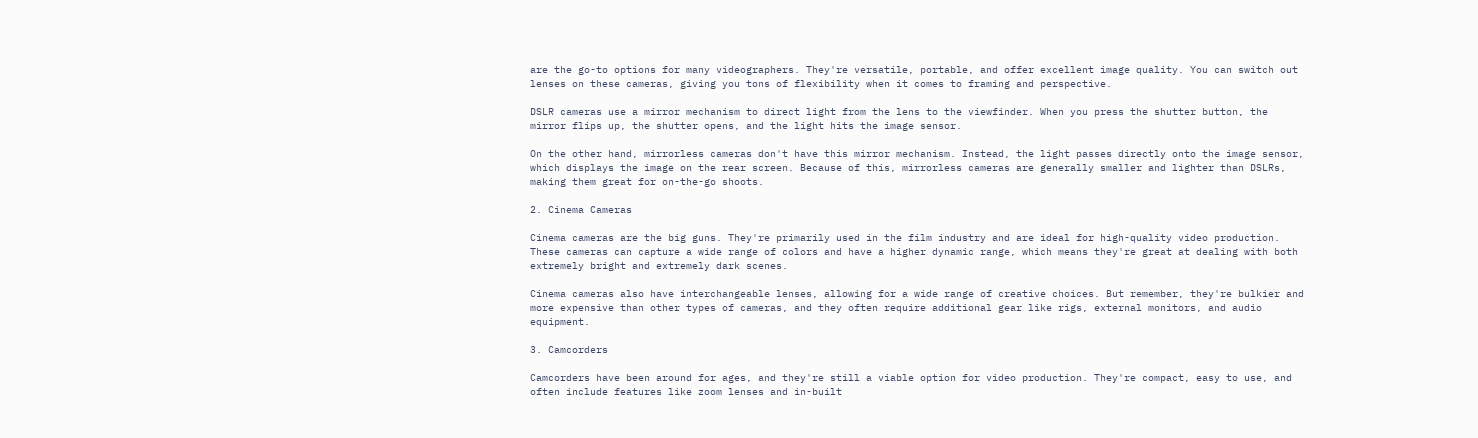are the go-to options for many videographers. They're versatile, portable, and offer excellent image quality. You can switch out lenses on these cameras, giving you tons of flexibility when it comes to framing and perspective.

DSLR cameras use a mirror mechanism to direct light from the lens to the viewfinder. When you press the shutter button, the mirror flips up, the shutter opens, and the light hits the image sensor.

On the other hand, mirrorless cameras don't have this mirror mechanism. Instead, the light passes directly onto the image sensor, which displays the image on the rear screen. Because of this, mirrorless cameras are generally smaller and lighter than DSLRs, making them great for on-the-go shoots.

2. Cinema Cameras

Cinema cameras are the big guns. They're primarily used in the film industry and are ideal for high-quality video production. These cameras can capture a wide range of colors and have a higher dynamic range, which means they're great at dealing with both extremely bright and extremely dark scenes.

Cinema cameras also have interchangeable lenses, allowing for a wide range of creative choices. But remember, they're bulkier and more expensive than other types of cameras, and they often require additional gear like rigs, external monitors, and audio equipment.

3. Camcorders

Camcorders have been around for ages, and they're still a viable option for video production. They're compact, easy to use, and often include features like zoom lenses and in-built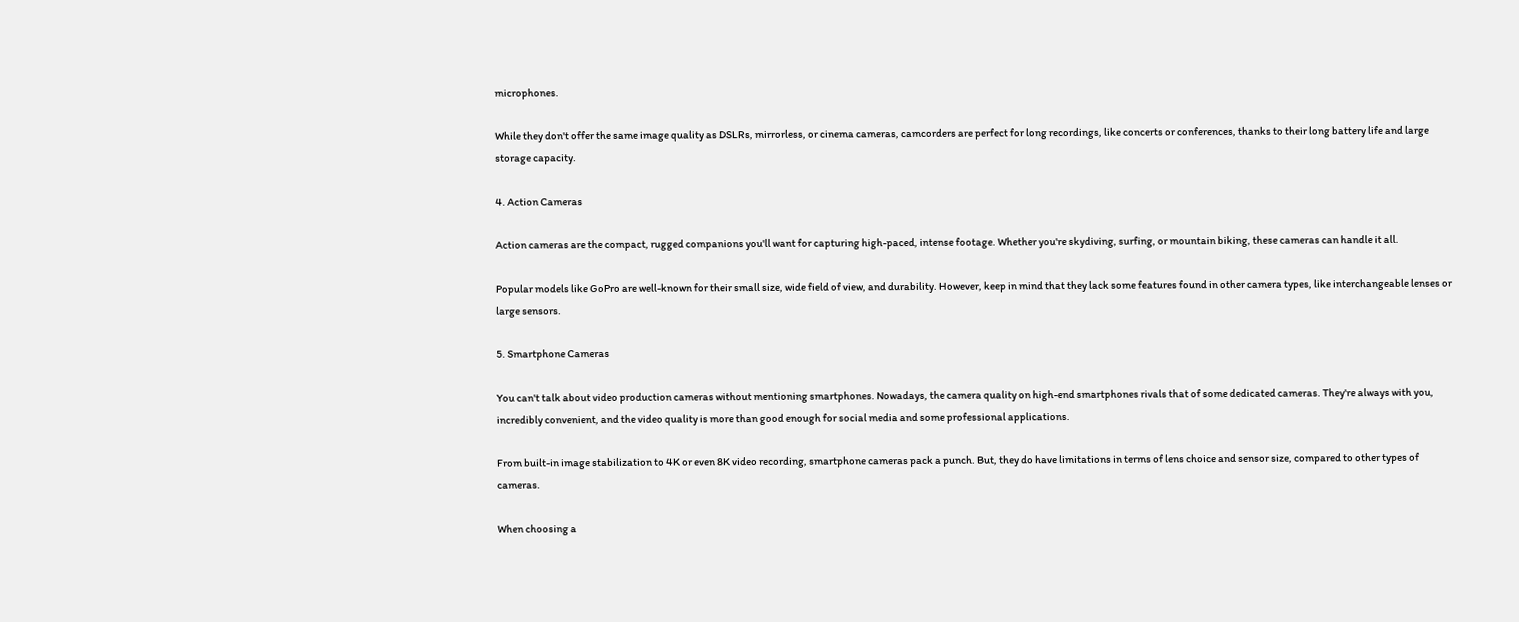microphones.

While they don't offer the same image quality as DSLRs, mirrorless, or cinema cameras, camcorders are perfect for long recordings, like concerts or conferences, thanks to their long battery life and large storage capacity.

4. Action Cameras

Action cameras are the compact, rugged companions you'll want for capturing high-paced, intense footage. Whether you're skydiving, surfing, or mountain biking, these cameras can handle it all.

Popular models like GoPro are well-known for their small size, wide field of view, and durability. However, keep in mind that they lack some features found in other camera types, like interchangeable lenses or large sensors.

5. Smartphone Cameras

You can't talk about video production cameras without mentioning smartphones. Nowadays, the camera quality on high-end smartphones rivals that of some dedicated cameras. They're always with you, incredibly convenient, and the video quality is more than good enough for social media and some professional applications.

From built-in image stabilization to 4K or even 8K video recording, smartphone cameras pack a punch. But, they do have limitations in terms of lens choice and sensor size, compared to other types of cameras.

When choosing a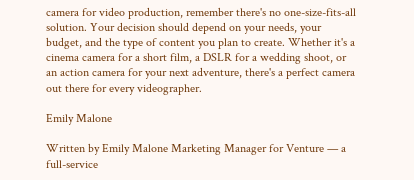camera for video production, remember there's no one-size-fits-all solution. Your decision should depend on your needs, your budget, and the type of content you plan to create. Whether it's a cinema camera for a short film, a DSLR for a wedding shoot, or an action camera for your next adventure, there's a perfect camera out there for every videographer.

Emily Malone

Written by Emily Malone Marketing Manager for Venture — a full-service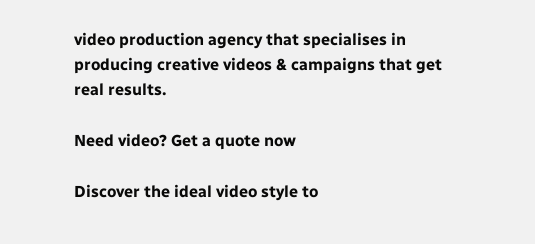video production agency that specialises in producing creative videos & campaigns that get real results.

Need video? Get a quote now

Discover the ideal video style to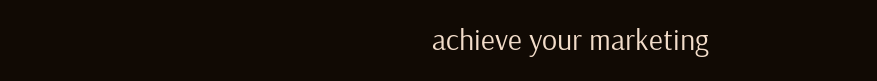achieve your marketing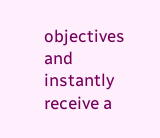objectives and instantly receive a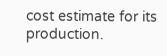cost estimate for its production.